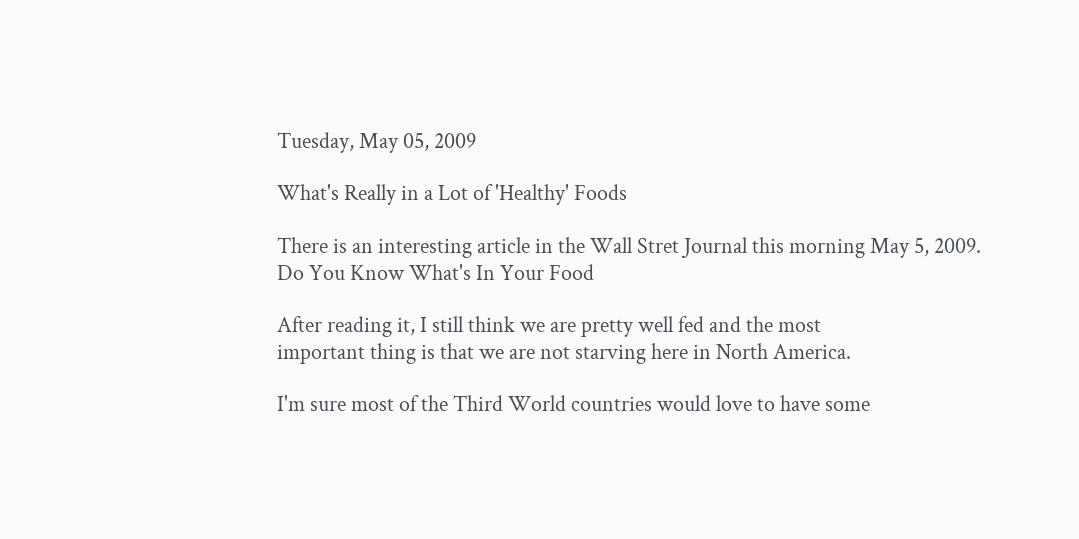Tuesday, May 05, 2009

What's Really in a Lot of 'Healthy' Foods

There is an interesting article in the Wall Stret Journal this morning May 5, 2009. Do You Know What's In Your Food

After reading it, I still think we are pretty well fed and the most
important thing is that we are not starving here in North America.

I'm sure most of the Third World countries would love to have some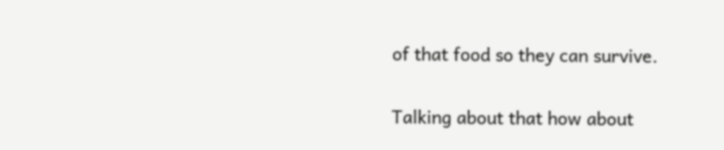of that food so they can survive.

Talking about that how about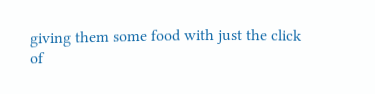giving them some food with just the click
of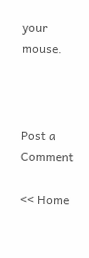your mouse.



Post a Comment

<< Home